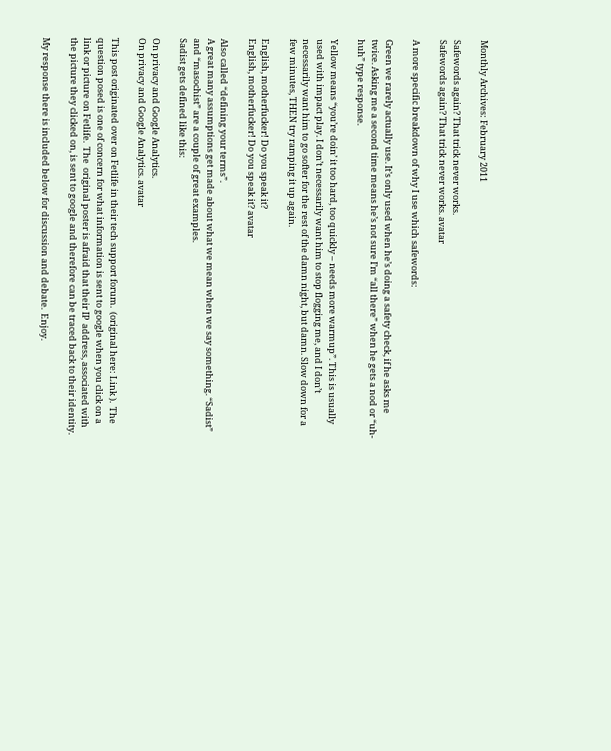Monthly Archives: February 2011

Safewords again? That trick never works.
Safewords again? That trick never works. avatar

A more specific breakdown of why I use which safewords:

Green we rarely actually use. It’s only used when he’s doing a safety check, if he asks me twice. Asking me a second time means he’s not sure I’m “all there” when he gets a nod or “uh-huh” type response.

Yellow means “you’re doin’ it too hard, too quickly – needs more warmup”. This is usually used with impact play. I don’t necessarily want him to stop flogging me, and I don’t necessarily want him to go softer for the rest of the damn night, but damn. Slow down for a few minutes, THEN try ramping it up again.

English, motherfucker! Do you speak it?
English, motherfucker! Do you speak it? avatar

Also called “defining your terms”.
A great many assumptions get made about what we mean when we say something. “Sadist” and “masochist” are a couple of great examples.
Sadist gets defined like this:

On privacy and Google Analytics.
On privacy and Google Analytics. avatar

This post originated over on Fetlife in their tech support forum.  (original here: Link ).  The question posed is one of concern for what information is sent to google when you click on a link or picture on Fetlife.  The  original poster is afraid that their IP  address, associated with the picture they clicked on, is sent to google and therefore can be traced back to their identity.

My response there is included below for discussion and debate.  Enjoy.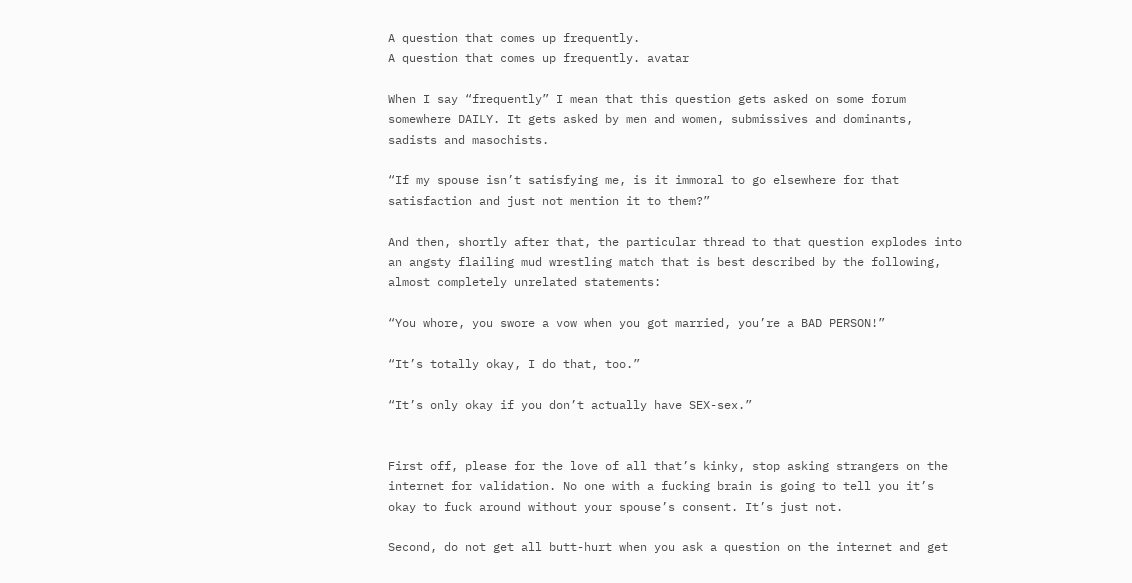A question that comes up frequently.
A question that comes up frequently. avatar

When I say “frequently” I mean that this question gets asked on some forum somewhere DAILY. It gets asked by men and women, submissives and dominants, sadists and masochists.

“If my spouse isn’t satisfying me, is it immoral to go elsewhere for that satisfaction and just not mention it to them?”

And then, shortly after that, the particular thread to that question explodes into an angsty flailing mud wrestling match that is best described by the following, almost completely unrelated statements:

“You whore, you swore a vow when you got married, you’re a BAD PERSON!”

“It’s totally okay, I do that, too.”

“It’s only okay if you don’t actually have SEX-sex.”


First off, please for the love of all that’s kinky, stop asking strangers on the internet for validation. No one with a fucking brain is going to tell you it’s okay to fuck around without your spouse’s consent. It’s just not.

Second, do not get all butt-hurt when you ask a question on the internet and get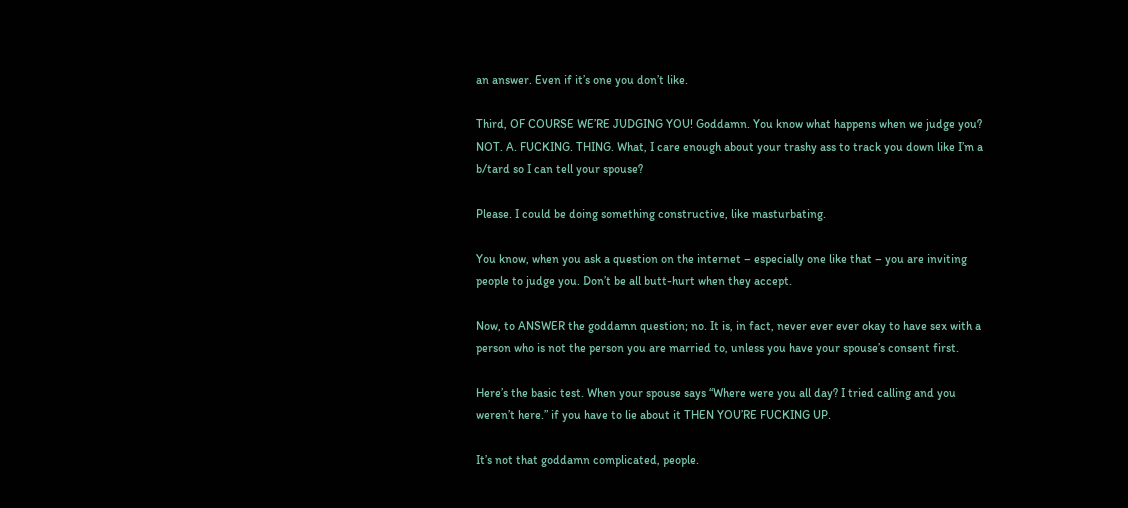an answer. Even if it’s one you don’t like.

Third, OF COURSE WE’RE JUDGING YOU! Goddamn. You know what happens when we judge you? NOT. A. FUCKING. THING. What, I care enough about your trashy ass to track you down like I’m a b/tard so I can tell your spouse?

Please. I could be doing something constructive, like masturbating.

You know, when you ask a question on the internet – especially one like that – you are inviting people to judge you. Don’t be all butt-hurt when they accept.

Now, to ANSWER the goddamn question; no. It is, in fact, never ever ever okay to have sex with a person who is not the person you are married to, unless you have your spouse’s consent first.

Here’s the basic test. When your spouse says “Where were you all day? I tried calling and you weren’t here.” if you have to lie about it THEN YOU’RE FUCKING UP.

It’s not that goddamn complicated, people.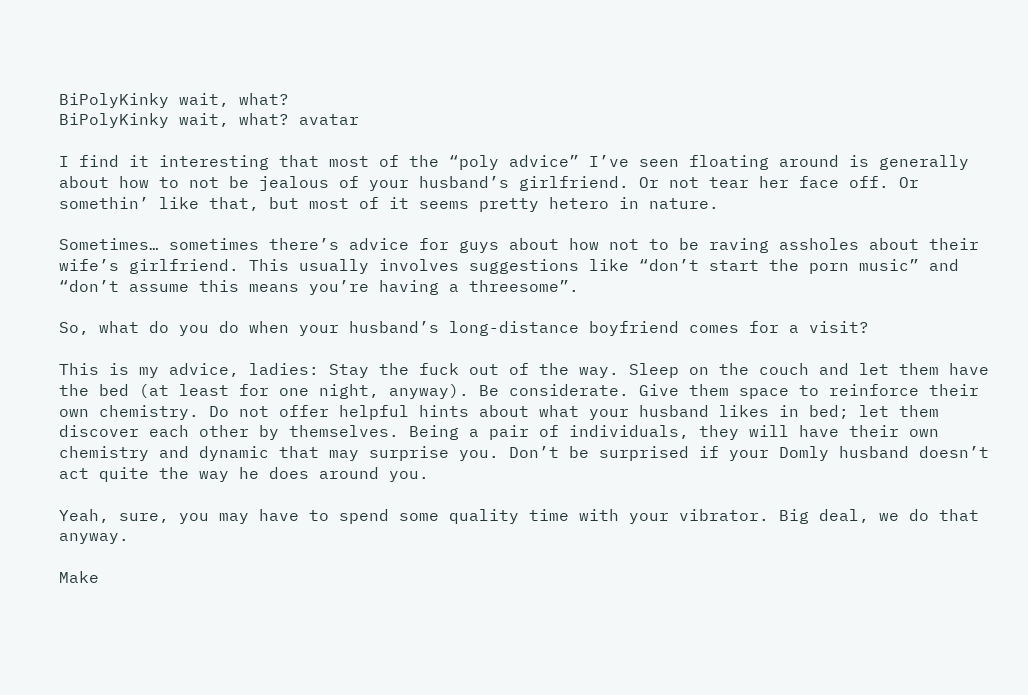BiPolyKinky wait, what?
BiPolyKinky wait, what? avatar

I find it interesting that most of the “poly advice” I’ve seen floating around is generally about how to not be jealous of your husband’s girlfriend. Or not tear her face off. Or somethin’ like that, but most of it seems pretty hetero in nature.

Sometimes… sometimes there’s advice for guys about how not to be raving assholes about their wife’s girlfriend. This usually involves suggestions like “don’t start the porn music” and “don’t assume this means you’re having a threesome”.

So, what do you do when your husband’s long-distance boyfriend comes for a visit?

This is my advice, ladies: Stay the fuck out of the way. Sleep on the couch and let them have the bed (at least for one night, anyway). Be considerate. Give them space to reinforce their own chemistry. Do not offer helpful hints about what your husband likes in bed; let them discover each other by themselves. Being a pair of individuals, they will have their own chemistry and dynamic that may surprise you. Don’t be surprised if your Domly husband doesn’t act quite the way he does around you.

Yeah, sure, you may have to spend some quality time with your vibrator. Big deal, we do that anyway.

Make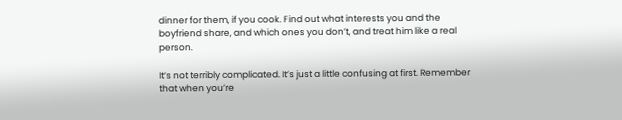dinner for them, if you cook. Find out what interests you and the boyfriend share, and which ones you don’t, and treat him like a real person.

It’s not terribly complicated. It’s just a little confusing at first. Remember that when you’re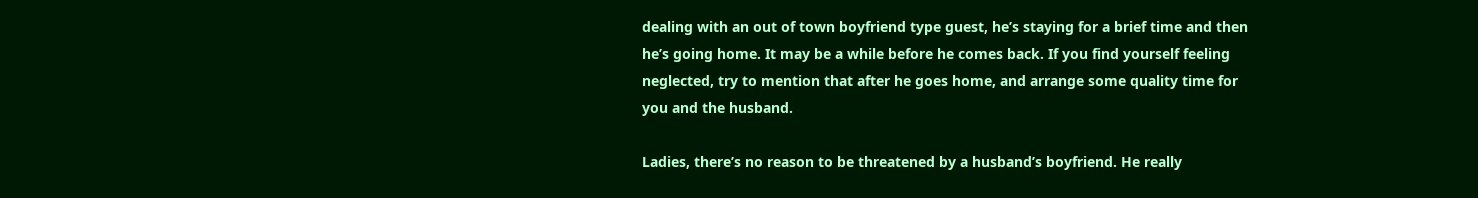dealing with an out of town boyfriend type guest, he’s staying for a brief time and then he’s going home. It may be a while before he comes back. If you find yourself feeling neglected, try to mention that after he goes home, and arrange some quality time for you and the husband.

Ladies, there’s no reason to be threatened by a husband’s boyfriend. He really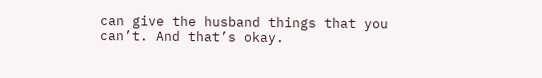can give the husband things that you can’t. And that’s okay.